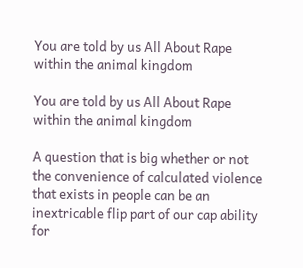You are told by us All About Rape within the animal kingdom

You are told by us All About Rape within the animal kingdom

A question that is big whether or not the convenience of calculated violence that exists in people can be an inextricable flip part of our cap ability for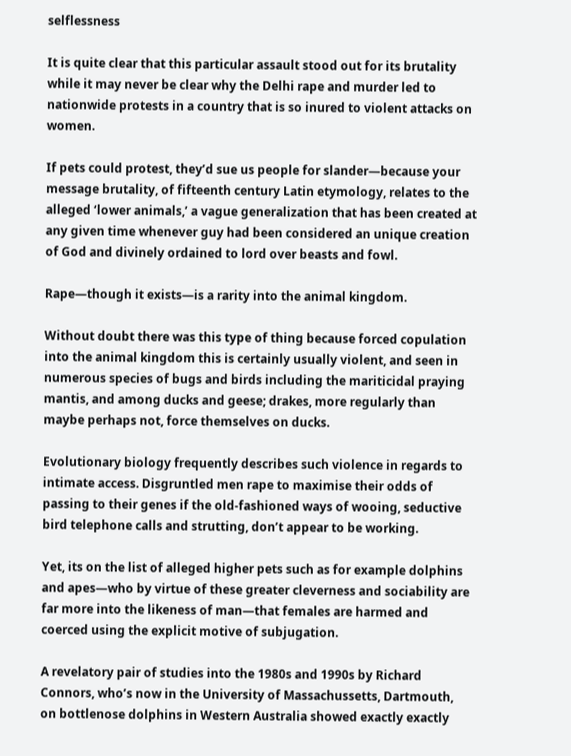selflessness

It is quite clear that this particular assault stood out for its brutality while it may never be clear why the Delhi rape and murder led to nationwide protests in a country that is so inured to violent attacks on women.

If pets could protest, they’d sue us people for slander—because your message brutality, of fifteenth century Latin etymology, relates to the alleged ‘lower animals,’ a vague generalization that has been created at any given time whenever guy had been considered an unique creation of God and divinely ordained to lord over beasts and fowl.

Rape—though it exists—is a rarity into the animal kingdom.

Without doubt there was this type of thing because forced copulation into the animal kingdom this is certainly usually violent, and seen in numerous species of bugs and birds including the mariticidal praying mantis, and among ducks and geese; drakes, more regularly than maybe perhaps not, force themselves on ducks.

Evolutionary biology frequently describes such violence in regards to intimate access. Disgruntled men rape to maximise their odds of passing to their genes if the old-fashioned ways of wooing, seductive bird telephone calls and strutting, don’t appear to be working.

Yet, its on the list of alleged higher pets such as for example dolphins and apes—who by virtue of these greater cleverness and sociability are far more into the likeness of man—that females are harmed and coerced using the explicit motive of subjugation.

A revelatory pair of studies into the 1980s and 1990s by Richard Connors, who’s now in the University of Massachussetts, Dartmouth, on bottlenose dolphins in Western Australia showed exactly exactly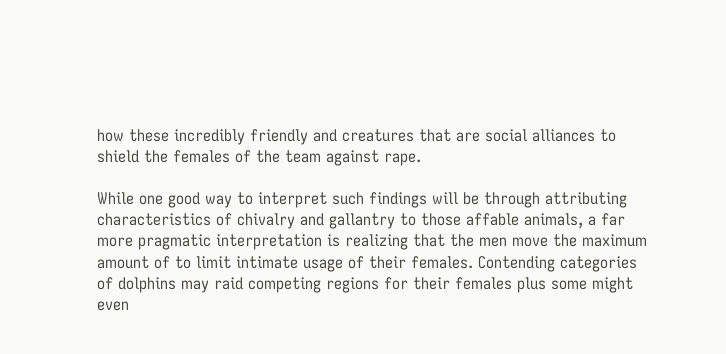how these incredibly friendly and creatures that are social alliances to shield the females of the team against rape.

While one good way to interpret such findings will be through attributing characteristics of chivalry and gallantry to those affable animals, a far more pragmatic interpretation is realizing that the men move the maximum amount of to limit intimate usage of their females. Contending categories of dolphins may raid competing regions for their females plus some might even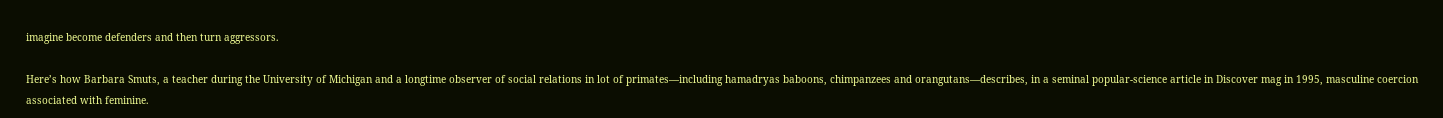imagine become defenders and then turn aggressors.

Here’s how Barbara Smuts, a teacher during the University of Michigan and a longtime observer of social relations in lot of primates—including hamadryas baboons, chimpanzees and orangutans—describes, in a seminal popular-science article in Discover mag in 1995, masculine coercion associated with feminine.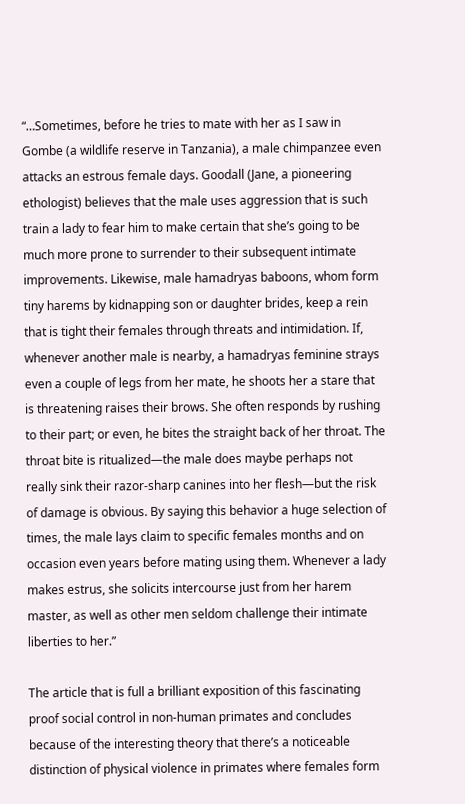“…Sometimes, before he tries to mate with her as I saw in Gombe (a wildlife reserve in Tanzania), a male chimpanzee even attacks an estrous female days. Goodall (Jane, a pioneering ethologist) believes that the male uses aggression that is such train a lady to fear him to make certain that she’s going to be much more prone to surrender to their subsequent intimate improvements. Likewise, male hamadryas baboons, whom form tiny harems by kidnapping son or daughter brides, keep a rein that is tight their females through threats and intimidation. If, whenever another male is nearby, a hamadryas feminine strays even a couple of legs from her mate, he shoots her a stare that is threatening raises their brows. She often responds by rushing to their part; or even, he bites the straight back of her throat. The throat bite is ritualized—the male does maybe perhaps not really sink their razor-sharp canines into her flesh—but the risk of damage is obvious. By saying this behavior a huge selection of times, the male lays claim to specific females months and on occasion even years before mating using them. Whenever a lady makes estrus, she solicits intercourse just from her harem master, as well as other men seldom challenge their intimate liberties to her.”

The article that is full a brilliant exposition of this fascinating proof social control in non-human primates and concludes because of the interesting theory that there’s a noticeable distinction of physical violence in primates where females form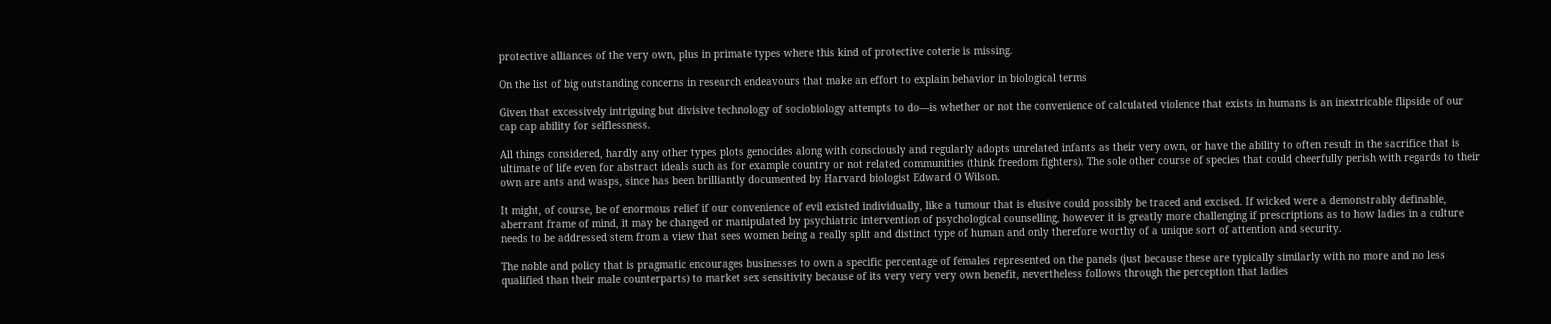protective alliances of the very own, plus in primate types where this kind of protective coterie is missing.

On the list of big outstanding concerns in research endeavours that make an effort to explain behavior in biological terms

Given that excessively intriguing but divisive technology of sociobiology attempts to do—is whether or not the convenience of calculated violence that exists in humans is an inextricable flipside of our cap cap ability for selflessness.

All things considered, hardly any other types plots genocides along with consciously and regularly adopts unrelated infants as their very own, or have the ability to often result in the sacrifice that is ultimate of life even for abstract ideals such as for example country or not related communities (think freedom fighters). The sole other course of species that could cheerfully perish with regards to their own are ants and wasps, since has been brilliantly documented by Harvard biologist Edward O Wilson.

It might, of course, be of enormous relief if our convenience of evil existed individually, like a tumour that is elusive could possibly be traced and excised. If wicked were a demonstrably definable, aberrant frame of mind, it may be changed or manipulated by psychiatric intervention of psychological counselling, however it is greatly more challenging if prescriptions as to how ladies in a culture needs to be addressed stem from a view that sees women being a really split and distinct type of human and only therefore worthy of a unique sort of attention and security.

The noble and policy that is pragmatic encourages businesses to own a specific percentage of females represented on the panels (just because these are typically similarly with no more and no less qualified than their male counterparts) to market sex sensitivity because of its very very very own benefit, nevertheless follows through the perception that ladies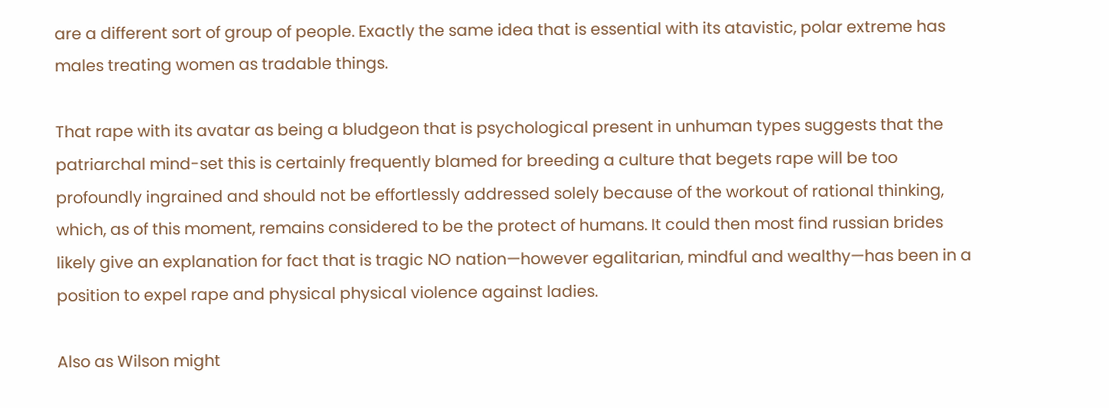are a different sort of group of people. Exactly the same idea that is essential with its atavistic, polar extreme has males treating women as tradable things.

That rape with its avatar as being a bludgeon that is psychological present in unhuman types suggests that the patriarchal mind-set this is certainly frequently blamed for breeding a culture that begets rape will be too profoundly ingrained and should not be effortlessly addressed solely because of the workout of rational thinking, which, as of this moment, remains considered to be the protect of humans. It could then most find russian brides likely give an explanation for fact that is tragic NO nation—however egalitarian, mindful and wealthy—has been in a position to expel rape and physical physical violence against ladies.

Also as Wilson might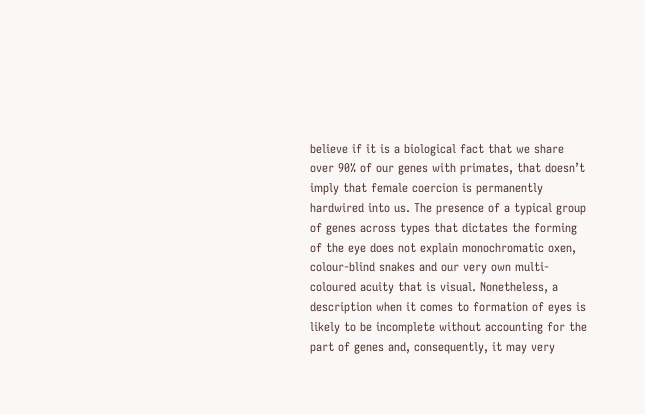believe if it is a biological fact that we share over 90% of our genes with primates, that doesn’t imply that female coercion is permanently hardwired into us. The presence of a typical group of genes across types that dictates the forming of the eye does not explain monochromatic oxen, colour-blind snakes and our very own multi-coloured acuity that is visual. Nonetheless, a description when it comes to formation of eyes is likely to be incomplete without accounting for the part of genes and, consequently, it may very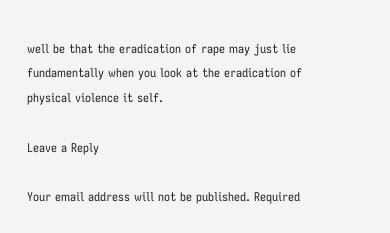well be that the eradication of rape may just lie fundamentally when you look at the eradication of physical violence it self.

Leave a Reply

Your email address will not be published. Required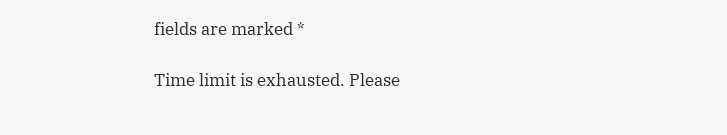fields are marked *

Time limit is exhausted. Please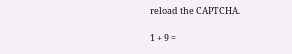reload the CAPTCHA.

1 + 9 =